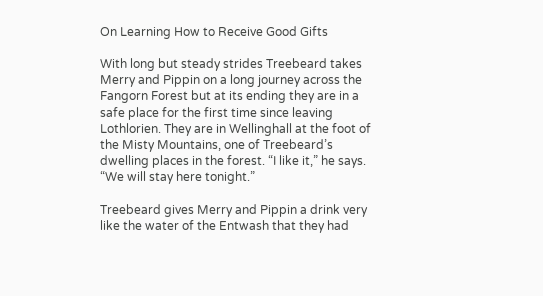On Learning How to Receive Good Gifts

With long but steady strides Treebeard takes Merry and Pippin on a long journey across the Fangorn Forest but at its ending they are in a safe place for the first time since leaving Lothlorien. They are in Wellinghall at the foot of the Misty Mountains, one of Treebeard’s dwelling places in the forest. “I like it,” he says. “We will stay here tonight.”

Treebeard gives Merry and Pippin a drink very like the water of the Entwash that they had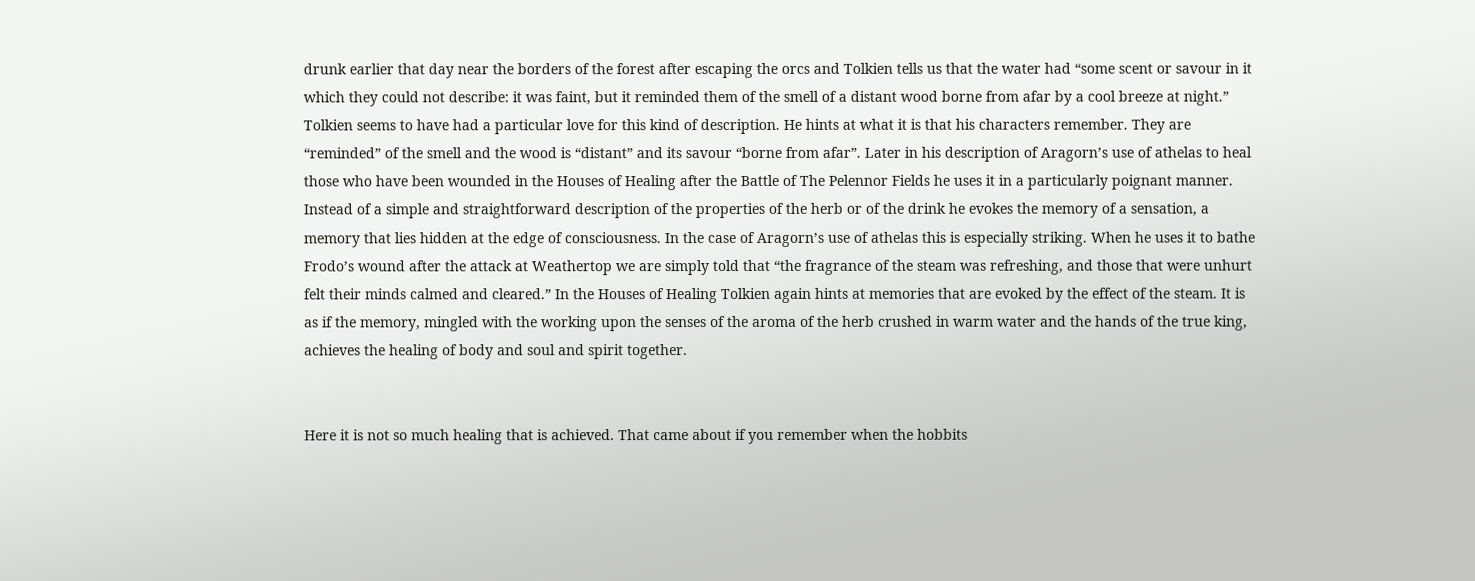drunk earlier that day near the borders of the forest after escaping the orcs and Tolkien tells us that the water had “some scent or savour in it which they could not describe: it was faint, but it reminded them of the smell of a distant wood borne from afar by a cool breeze at night.” Tolkien seems to have had a particular love for this kind of description. He hints at what it is that his characters remember. They are “reminded” of the smell and the wood is “distant” and its savour “borne from afar”. Later in his description of Aragorn’s use of athelas to heal those who have been wounded in the Houses of Healing after the Battle of The Pelennor Fields he uses it in a particularly poignant manner. Instead of a simple and straightforward description of the properties of the herb or of the drink he evokes the memory of a sensation, a memory that lies hidden at the edge of consciousness. In the case of Aragorn’s use of athelas this is especially striking. When he uses it to bathe Frodo’s wound after the attack at Weathertop we are simply told that “the fragrance of the steam was refreshing, and those that were unhurt felt their minds calmed and cleared.” In the Houses of Healing Tolkien again hints at memories that are evoked by the effect of the steam. It is as if the memory, mingled with the working upon the senses of the aroma of the herb crushed in warm water and the hands of the true king, achieves the healing of body and soul and spirit together.


Here it is not so much healing that is achieved. That came about if you remember when the hobbits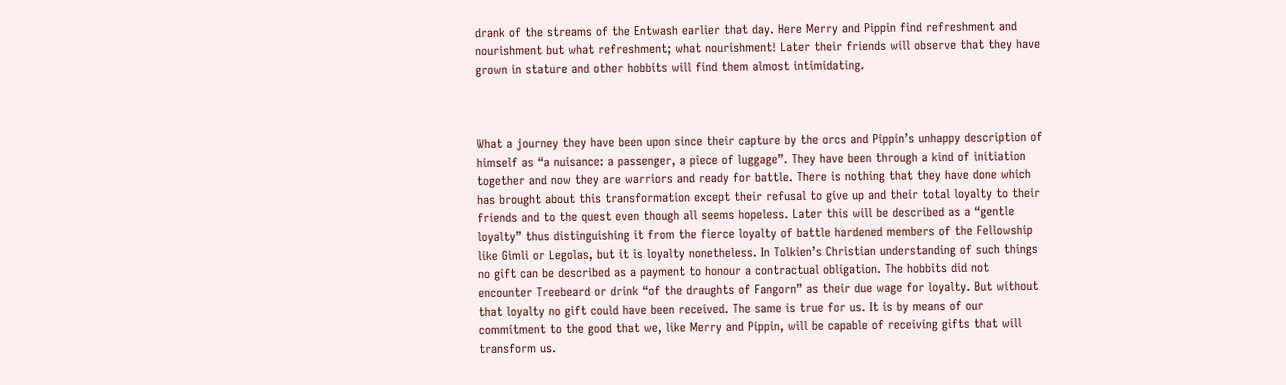drank of the streams of the Entwash earlier that day. Here Merry and Pippin find refreshment and nourishment but what refreshment; what nourishment! Later their friends will observe that they have grown in stature and other hobbits will find them almost intimidating.



What a journey they have been upon since their capture by the orcs and Pippin’s unhappy description of himself as “a nuisance: a passenger, a piece of luggage”. They have been through a kind of initiation together and now they are warriors and ready for battle. There is nothing that they have done which has brought about this transformation except their refusal to give up and their total loyalty to their friends and to the quest even though all seems hopeless. Later this will be described as a “gentle loyalty” thus distinguishing it from the fierce loyalty of battle hardened members of the Fellowship like Gimli or Legolas, but it is loyalty nonetheless. In Tolkien’s Christian understanding of such things no gift can be described as a payment to honour a contractual obligation. The hobbits did not encounter Treebeard or drink “of the draughts of Fangorn” as their due wage for loyalty. But without that loyalty no gift could have been received. The same is true for us. It is by means of our commitment to the good that we, like Merry and Pippin, will be capable of receiving gifts that will transform us.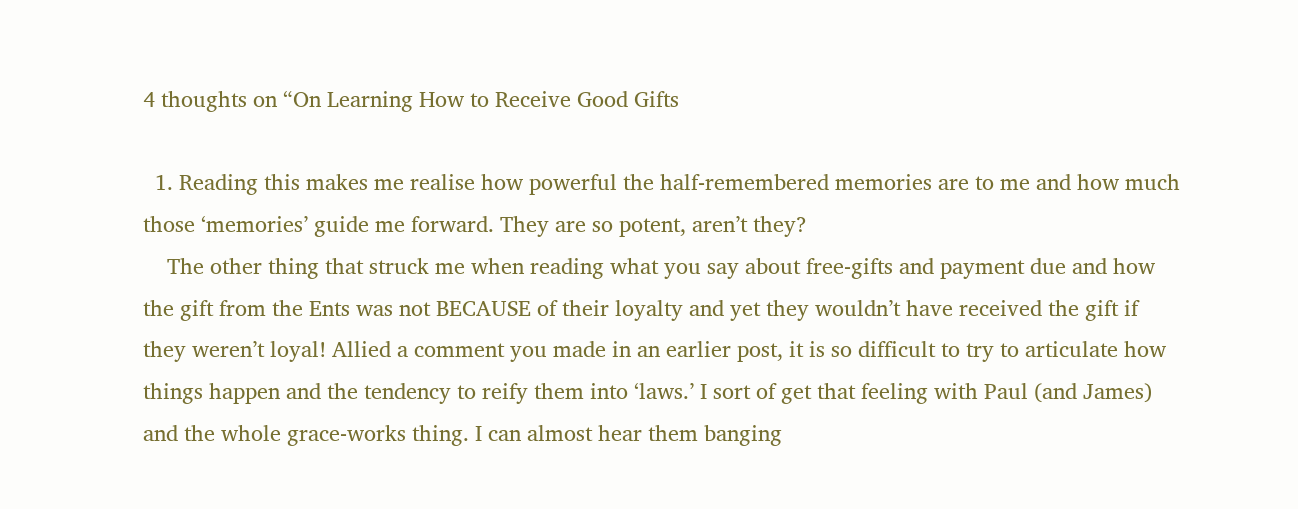4 thoughts on “On Learning How to Receive Good Gifts

  1. Reading this makes me realise how powerful the half-remembered memories are to me and how much those ‘memories’ guide me forward. They are so potent, aren’t they?
    The other thing that struck me when reading what you say about free-gifts and payment due and how the gift from the Ents was not BECAUSE of their loyalty and yet they wouldn’t have received the gift if they weren’t loyal! Allied a comment you made in an earlier post, it is so difficult to try to articulate how things happen and the tendency to reify them into ‘laws.’ I sort of get that feeling with Paul (and James) and the whole grace-works thing. I can almost hear them banging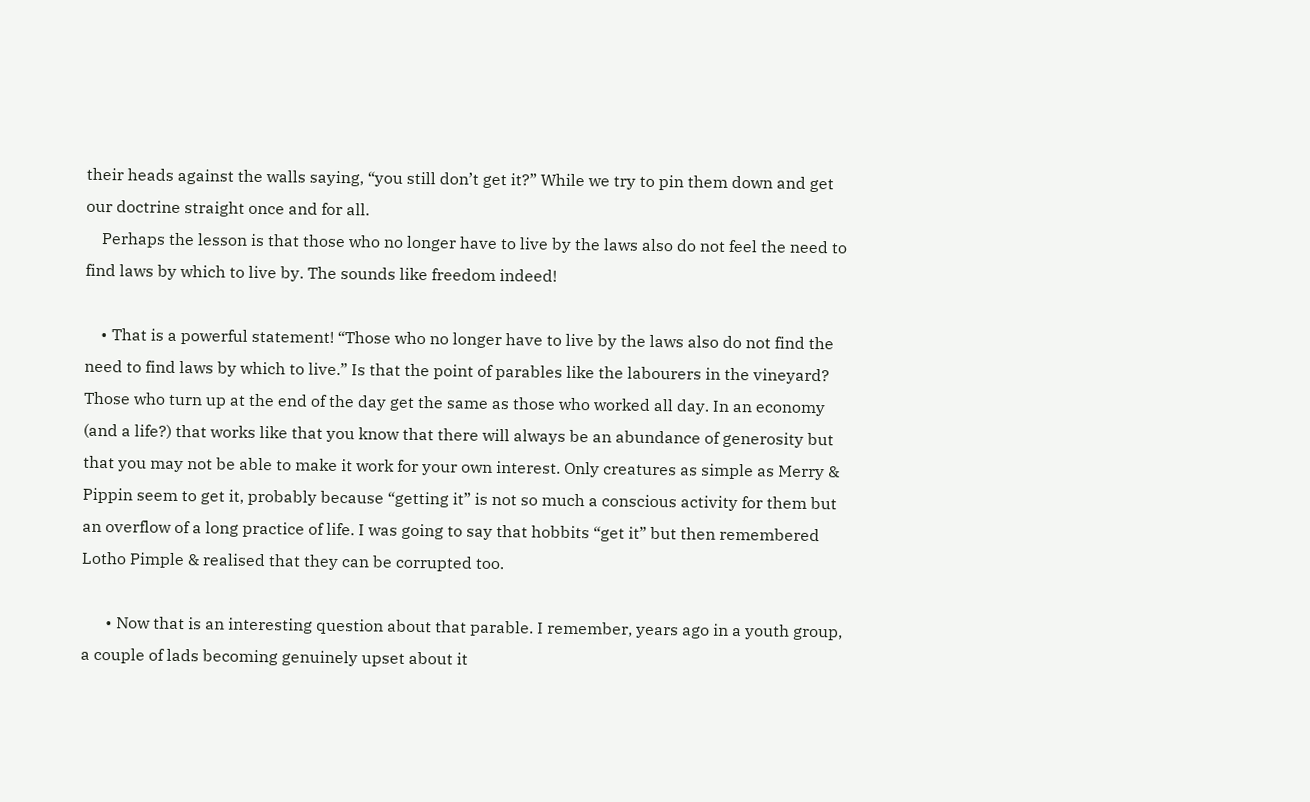their heads against the walls saying, “you still don’t get it?” While we try to pin them down and get our doctrine straight once and for all.
    Perhaps the lesson is that those who no longer have to live by the laws also do not feel the need to find laws by which to live by. The sounds like freedom indeed!

    • That is a powerful statement! “Those who no longer have to live by the laws also do not find the need to find laws by which to live.” Is that the point of parables like the labourers in the vineyard? Those who turn up at the end of the day get the same as those who worked all day. In an economy (and a life?) that works like that you know that there will always be an abundance of generosity but that you may not be able to make it work for your own interest. Only creatures as simple as Merry & Pippin seem to get it, probably because “getting it” is not so much a conscious activity for them but an overflow of a long practice of life. I was going to say that hobbits “get it” but then remembered Lotho Pimple & realised that they can be corrupted too.

      • Now that is an interesting question about that parable. I remember, years ago in a youth group, a couple of lads becoming genuinely upset about it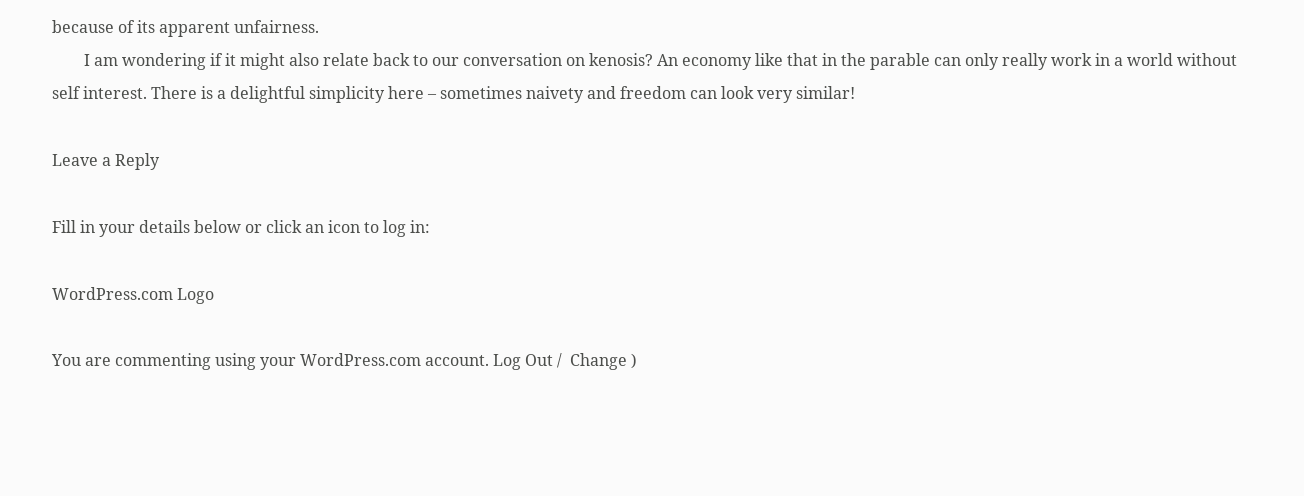because of its apparent unfairness.
        I am wondering if it might also relate back to our conversation on kenosis? An economy like that in the parable can only really work in a world without self interest. There is a delightful simplicity here – sometimes naivety and freedom can look very similar!

Leave a Reply

Fill in your details below or click an icon to log in:

WordPress.com Logo

You are commenting using your WordPress.com account. Log Out /  Change )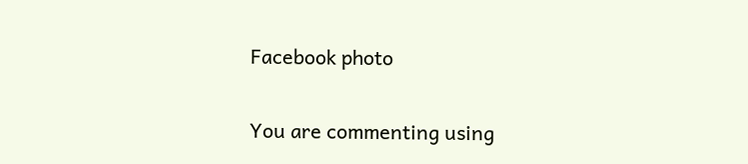Facebook photo

You are commenting using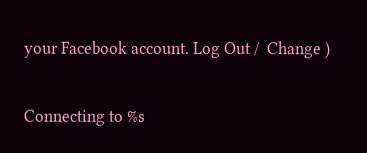your Facebook account. Log Out /  Change )

Connecting to %s